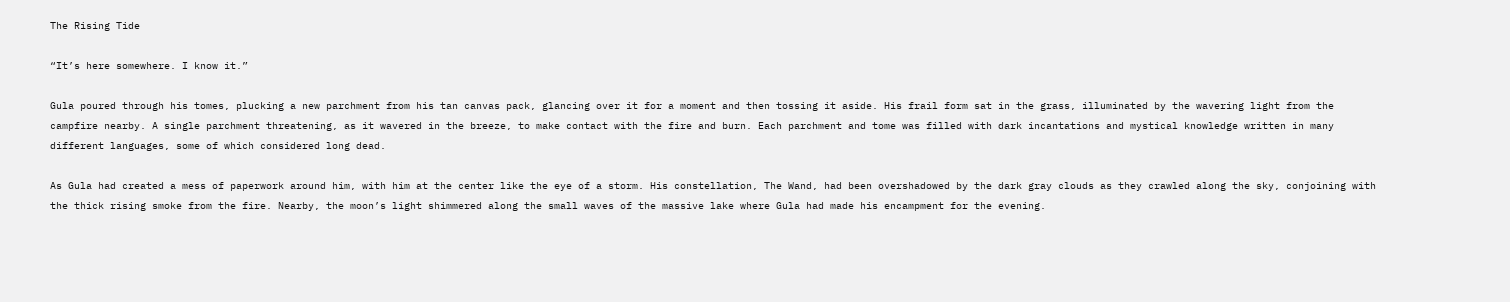The Rising Tide

“It’s here somewhere. I know it.”

Gula poured through his tomes, plucking a new parchment from his tan canvas pack, glancing over it for a moment and then tossing it aside. His frail form sat in the grass, illuminated by the wavering light from the campfire nearby. A single parchment threatening, as it wavered in the breeze, to make contact with the fire and burn. Each parchment and tome was filled with dark incantations and mystical knowledge written in many different languages, some of which considered long dead.

As Gula had created a mess of paperwork around him, with him at the center like the eye of a storm. His constellation, The Wand, had been overshadowed by the dark gray clouds as they crawled along the sky, conjoining with the thick rising smoke from the fire. Nearby, the moon’s light shimmered along the small waves of the massive lake where Gula had made his encampment for the evening.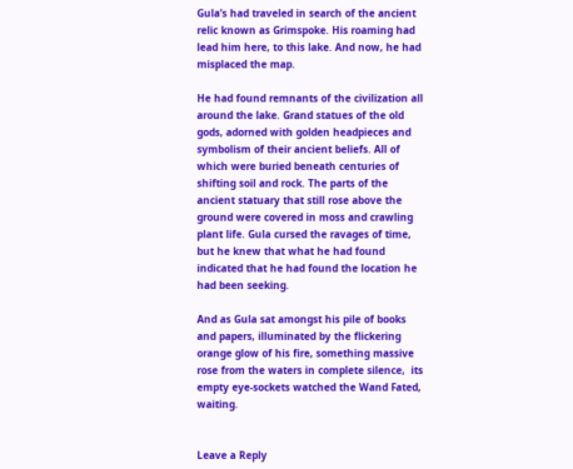Gula’s had traveled in search of the ancient relic known as Grimspoke. His roaming had lead him here, to this lake. And now, he had misplaced the map.

He had found remnants of the civilization all around the lake. Grand statues of the old gods, adorned with golden headpieces and symbolism of their ancient beliefs. All of which were buried beneath centuries of shifting soil and rock. The parts of the ancient statuary that still rose above the ground were covered in moss and crawling plant life. Gula cursed the ravages of time, but he knew that what he had found indicated that he had found the location he had been seeking.

And as Gula sat amongst his pile of books and papers, illuminated by the flickering orange glow of his fire, something massive rose from the waters in complete silence,  its empty eye-sockets watched the Wand Fated, waiting.


Leave a Reply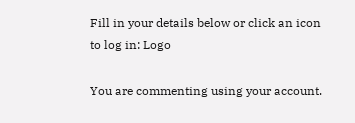Fill in your details below or click an icon to log in: Logo

You are commenting using your account.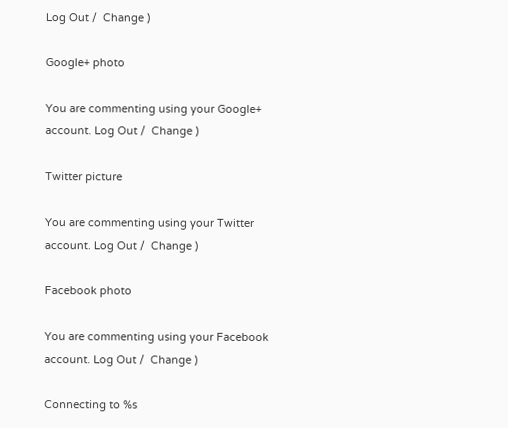Log Out /  Change )

Google+ photo

You are commenting using your Google+ account. Log Out /  Change )

Twitter picture

You are commenting using your Twitter account. Log Out /  Change )

Facebook photo

You are commenting using your Facebook account. Log Out /  Change )

Connecting to %s